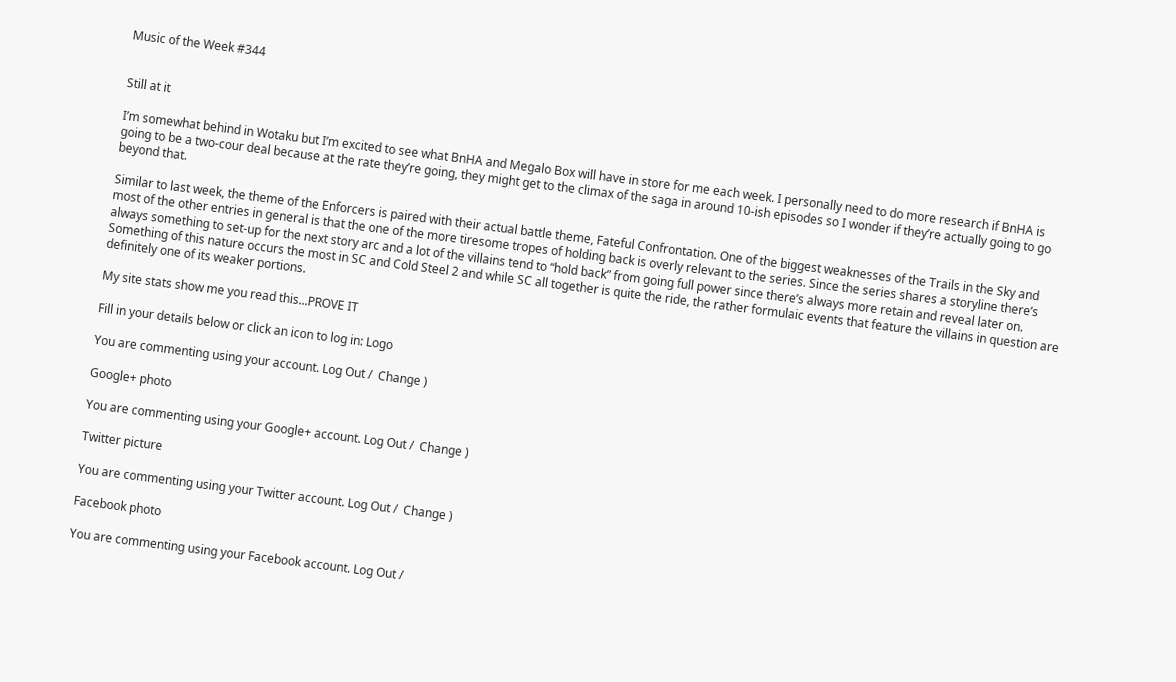Music of the Week #344


Still at it

I’m somewhat behind in Wotaku but I’m excited to see what BnHA and Megalo Box will have in store for me each week. I personally need to do more research if BnHA is going to be a two-cour deal because at the rate they’re going, they might get to the climax of the saga in around 10-ish episodes so I wonder if they’re actually going to go beyond that.

Similar to last week, the theme of the Enforcers is paired with their actual battle theme, Fateful Confrontation. One of the biggest weaknesses of the Trails in the Sky and most of the other entries in general is that the one of the more tiresome tropes of holding back is overly relevant to the series. Since the series shares a storyline there’s always something to set-up for the next story arc and a lot of the villains tend to “hold back” from going full power since there’s always more retain and reveal later on. Something of this nature occurs the most in SC and Cold Steel 2 and while SC all together is quite the ride, the rather formulaic events that feature the villains in question are definitely one of its weaker portions.

My site stats show me you read this...PROVE IT

Fill in your details below or click an icon to log in: Logo

You are commenting using your account. Log Out /  Change )

Google+ photo

You are commenting using your Google+ account. Log Out /  Change )

Twitter picture

You are commenting using your Twitter account. Log Out /  Change )

Facebook photo

You are commenting using your Facebook account. Log Out /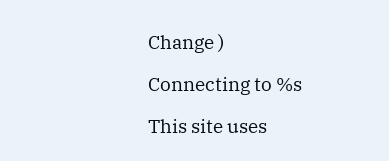Change )

Connecting to %s

This site uses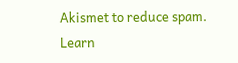Akismet to reduce spam. Learn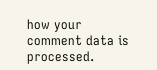how your comment data is processed.